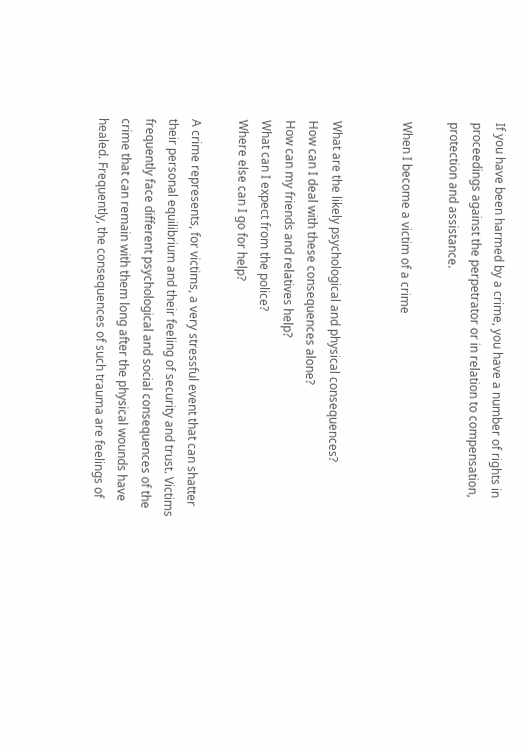If you have been harmed by a crime, you have a number of rights in proceedings against the perpetrator or in relation to compensation, protection and assistance.

When I become a victim of a crime


What are the likely psychological and physical consequences?
How can I deal with these consequences alone?
How can my friends and relatives help?
What can I expect from the police?
Where else can I go for help?

A crime represents, for victims, a very stressful event that can shatter their personal equilibrium and their feeling of security and trust. Victims frequently face different psychological and social consequences of the crime that can remain with them long after the physical wounds have healed. Frequently, the consequences of such trauma are feelings of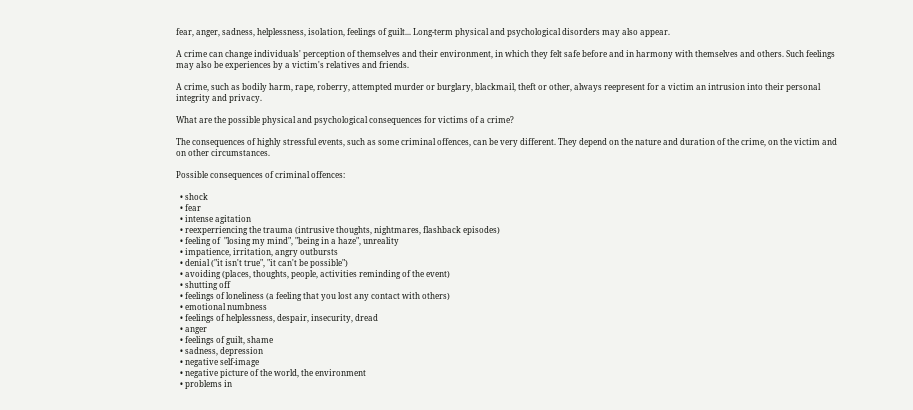fear, anger, sadness, helplessness, isolation, feelings of guilt... Long-term physical and psychological disorders may also appear.

A crime can change individuals' perception of themselves and their environment, in which they felt safe before and in harmony with themselves and others. Such feelings may also be experiences by a victim's relatives and friends.

A crime, such as bodily harm, rape, roberry, attempted murder or burglary, blackmail, theft or other, always reepresent for a victim an intrusion into their personal integrity and privacy.

What are the possible physical and psychological consequences for victims of a crime?

The consequences of highly stressful events, such as some criminal offences, can be very different. They depend on the nature and duration of the crime, on the victim and on other circumstances.

Possible consequences of criminal offences:

  • shock
  • fear
  • intense agitation
  • reexperriencing the trauma (intrusive thoughts, nightmares, flashback episodes)
  • feeling of  "losing my mind", "being in a haze", unreality
  • impatience, irritation, angry outbursts
  • denial ("it isn't true", "it can't be possible")
  • avoiding (places, thoughts, people, activities reminding of the event)
  • shutting off
  • feelings of loneliness (a feeling that you lost any contact with others)
  • emotional numbness
  • feelings of helplessness, despair, insecurity, dread
  • anger
  • feelings of guilt, shame
  • sadness, depression
  • negative self-image
  • negative picture of the world, the environment
  • problems in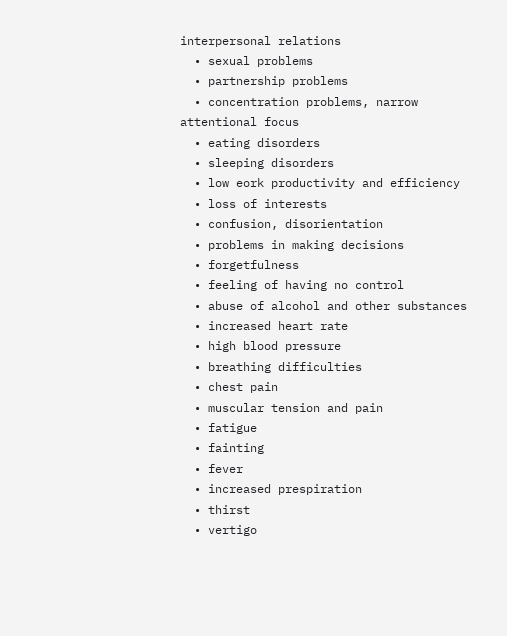interpersonal relations
  • sexual problems
  • partnership problems
  • concentration problems, narrow attentional focus
  • eating disorders
  • sleeping disorders
  • low eork productivity and efficiency
  • loss of interests
  • confusion, disorientation
  • problems in making decisions
  • forgetfulness
  • feeling of having no control
  • abuse of alcohol and other substances
  • increased heart rate
  • high blood pressure
  • breathing difficulties
  • chest pain
  • muscular tension and pain
  • fatigue
  • fainting
  • fever
  • increased prespiration
  • thirst
  • vertigo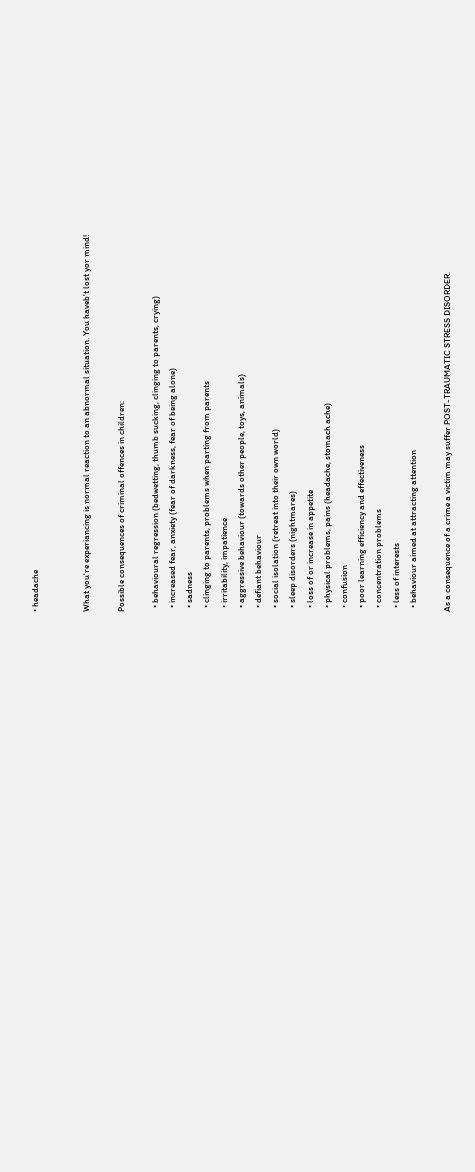• headache


What you're experiancing is normal reaction to an abnormal situation. You haveb't lost yor mind!

Possible consequences of criminal offences in children:

  • behavioural regression (bedwetting, thumb sucking, clinging to parents, crying)
  • increased fear, anxiety (fear of darkness, fear of being alone)
  • sadness
  • clinging to parents, problems when parting from parents
  • irritability, impatience
  • aggressive behaviour (towards other people, toys, animals)
  • defiant behaviour
  • social isolation (retreat into their own world)
  • sleep disorders (nightmares)
  • loss of or increase in appetite
  • physical problems, pains (headache, stomach ache)
  • confusion
  • poor learning efficiency and effectiveness
  • concentration problems
  • less of interests
  • behaviour aimed at attracting attention

As a consequence of a crime a victim may suffer POST-TRAUMATIC STRESS DISORDER.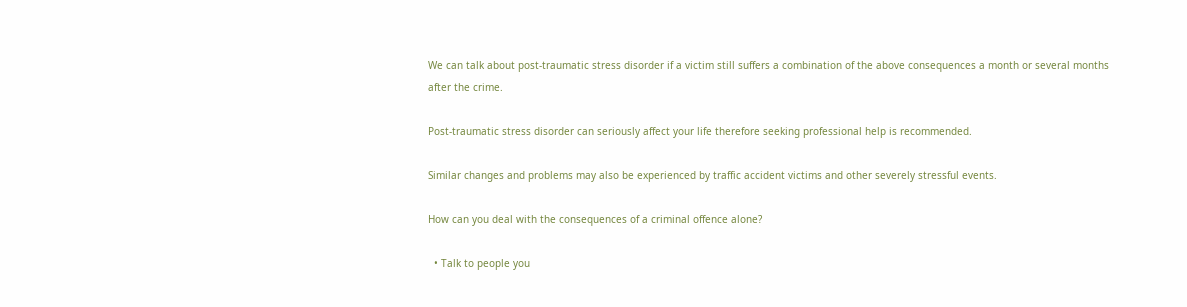We can talk about post-traumatic stress disorder if a victim still suffers a combination of the above consequences a month or several months after the crime.

Post-traumatic stress disorder can seriously affect your life therefore seeking professional help is recommended.

Similar changes and problems may also be experienced by traffic accident victims and other severely stressful events.

How can you deal with the consequences of a criminal offence alone?

  • Talk to people you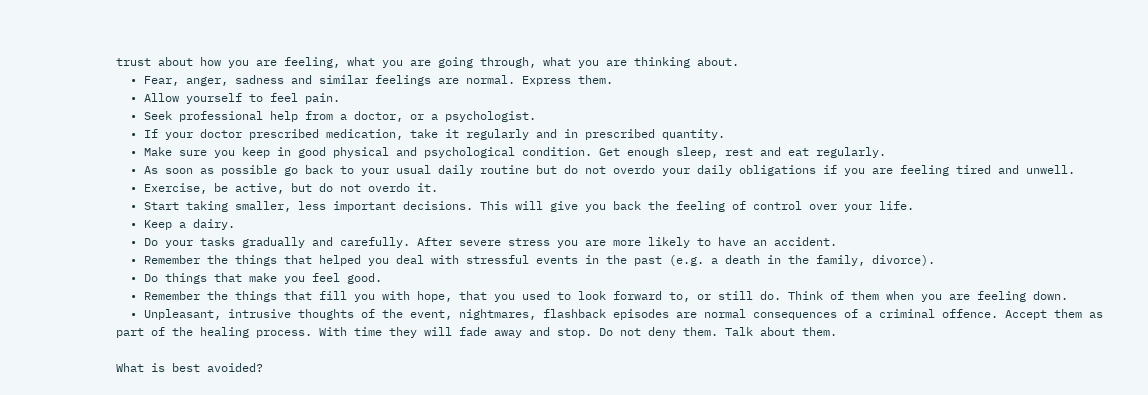trust about how you are feeling, what you are going through, what you are thinking about.
  • Fear, anger, sadness and similar feelings are normal. Express them.
  • Allow yourself to feel pain.
  • Seek professional help from a doctor, or a psychologist.
  • If your doctor prescribed medication, take it regularly and in prescribed quantity.
  • Make sure you keep in good physical and psychological condition. Get enough sleep, rest and eat regularly.
  • As soon as possible go back to your usual daily routine but do not overdo your daily obligations if you are feeling tired and unwell.
  • Exercise, be active, but do not overdo it.
  • Start taking smaller, less important decisions. This will give you back the feeling of control over your life.
  • Keep a dairy.
  • Do your tasks gradually and carefully. After severe stress you are more likely to have an accident.
  • Remember the things that helped you deal with stressful events in the past (e.g. a death in the family, divorce).
  • Do things that make you feel good.
  • Remember the things that fill you with hope, that you used to look forward to, or still do. Think of them when you are feeling down.
  • Unpleasant, intrusive thoughts of the event, nightmares, flashback episodes are normal consequences of a criminal offence. Accept them as part of the healing process. With time they will fade away and stop. Do not deny them. Talk about them.

What is best avoided?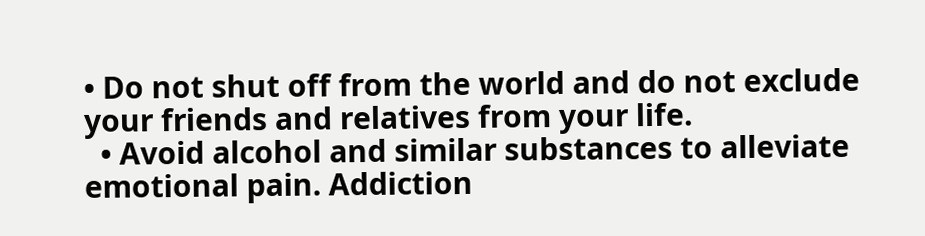• Do not shut off from the world and do not exclude your friends and relatives from your life.
  • Avoid alcohol and similar substances to alleviate emotional pain. Addiction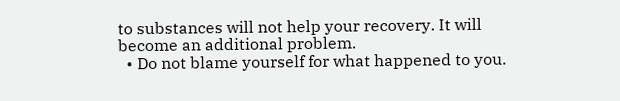to substances will not help your recovery. It will become an additional problem.
  • Do not blame yourself for what happened to you.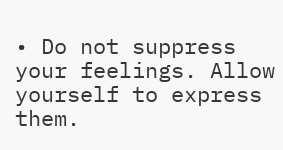• Do not suppress your feelings. Allow yourself to express them.